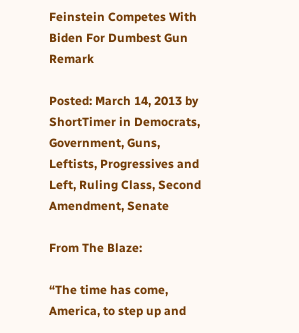Feinstein Competes With Biden For Dumbest Gun Remark

Posted: March 14, 2013 by ShortTimer in Democrats, Government, Guns, Leftists, Progressives and Left, Ruling Class, Second Amendment, Senate

From The Blaze:

“The time has come, America, to step up and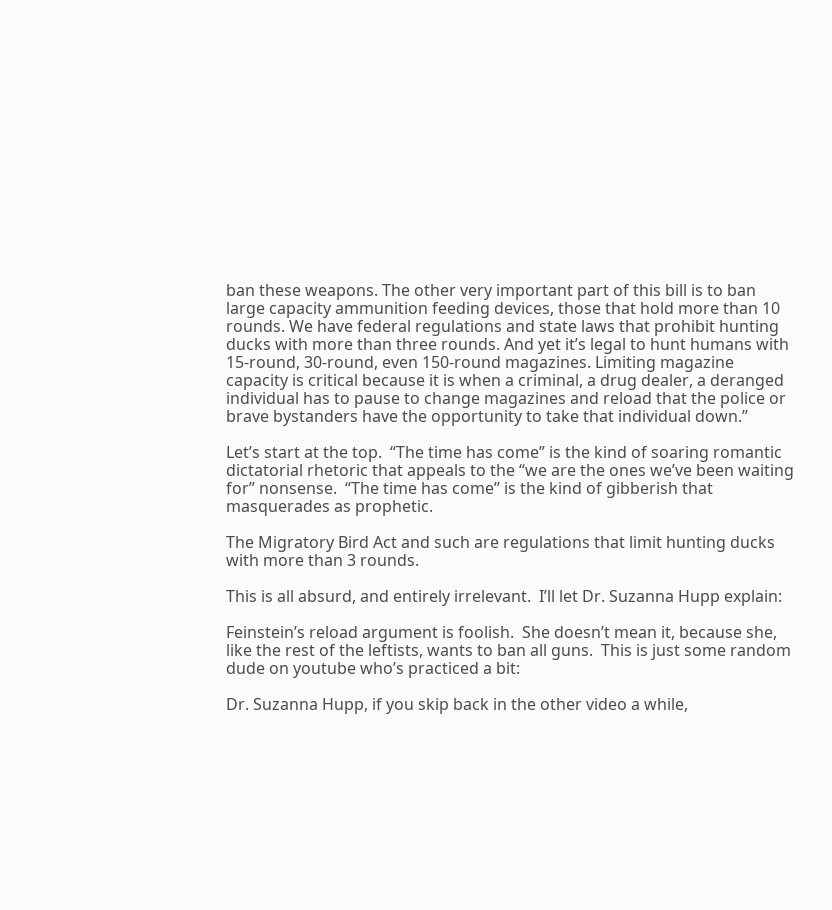ban these weapons. The other very important part of this bill is to ban large capacity ammunition feeding devices, those that hold more than 10 rounds. We have federal regulations and state laws that prohibit hunting ducks with more than three rounds. And yet it’s legal to hunt humans with 15-round, 30-round, even 150-round magazines. Limiting magazine capacity is critical because it is when a criminal, a drug dealer, a deranged individual has to pause to change magazines and reload that the police or brave bystanders have the opportunity to take that individual down.”

Let’s start at the top.  “The time has come” is the kind of soaring romantic dictatorial rhetoric that appeals to the “we are the ones we’ve been waiting for” nonsense.  “The time has come” is the kind of gibberish that masquerades as prophetic.

The Migratory Bird Act and such are regulations that limit hunting ducks with more than 3 rounds.

This is all absurd, and entirely irrelevant.  I’ll let Dr. Suzanna Hupp explain:

Feinstein’s reload argument is foolish.  She doesn’t mean it, because she, like the rest of the leftists, wants to ban all guns.  This is just some random dude on youtube who’s practiced a bit:

Dr. Suzanna Hupp, if you skip back in the other video a while,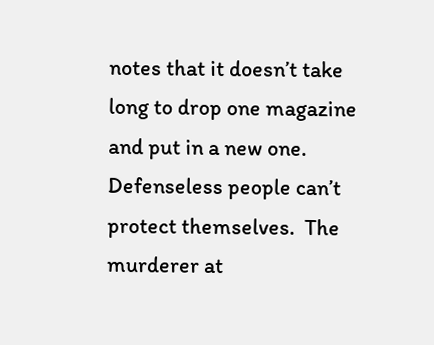notes that it doesn’t take long to drop one magazine and put in a new one.  Defenseless people can’t protect themselves.  The murderer at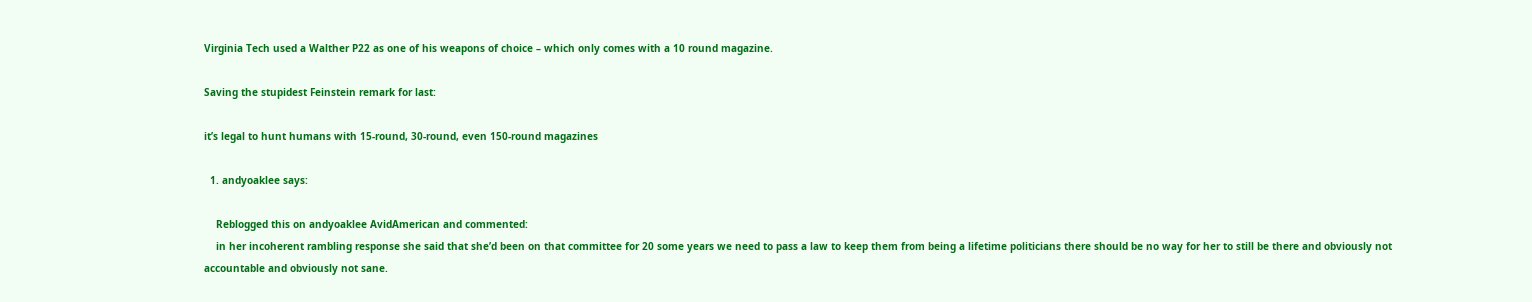Virginia Tech used a Walther P22 as one of his weapons of choice – which only comes with a 10 round magazine.

Saving the stupidest Feinstein remark for last:

it’s legal to hunt humans with 15-round, 30-round, even 150-round magazines

  1. andyoaklee says:

    Reblogged this on andyoaklee AvidAmerican and commented:
    in her incoherent rambling response she said that she’d been on that committee for 20 some years we need to pass a law to keep them from being a lifetime politicians there should be no way for her to still be there and obviously not accountable and obviously not sane.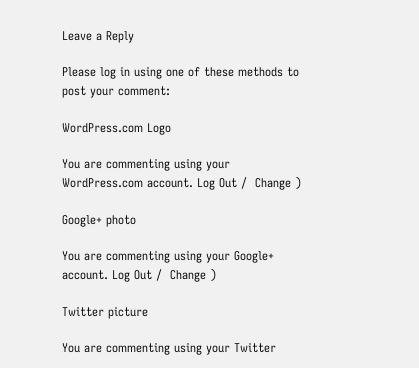Leave a Reply

Please log in using one of these methods to post your comment:

WordPress.com Logo

You are commenting using your WordPress.com account. Log Out /  Change )

Google+ photo

You are commenting using your Google+ account. Log Out /  Change )

Twitter picture

You are commenting using your Twitter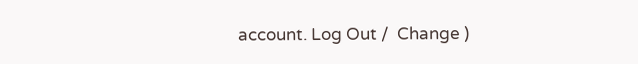account. Log Out /  Change )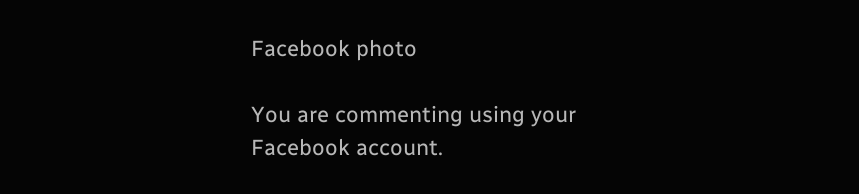Facebook photo

You are commenting using your Facebook account.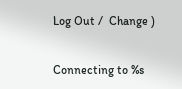Log Out /  Change )


Connecting to %s